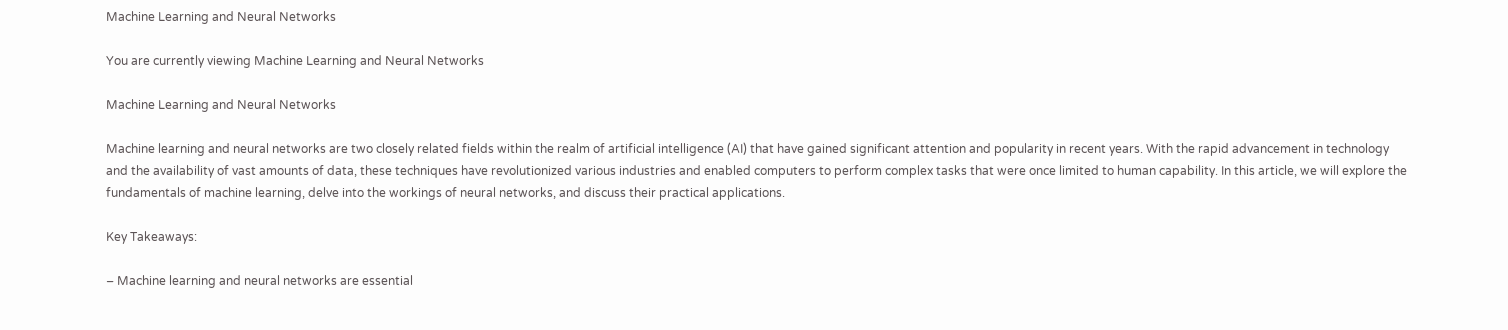Machine Learning and Neural Networks

You are currently viewing Machine Learning and Neural Networks

Machine Learning and Neural Networks

Machine learning and neural networks are two closely related fields within the realm of artificial intelligence (AI) that have gained significant attention and popularity in recent years. With the rapid advancement in technology and the availability of vast amounts of data, these techniques have revolutionized various industries and enabled computers to perform complex tasks that were once limited to human capability. In this article, we will explore the fundamentals of machine learning, delve into the workings of neural networks, and discuss their practical applications.

Key Takeaways:

– Machine learning and neural networks are essential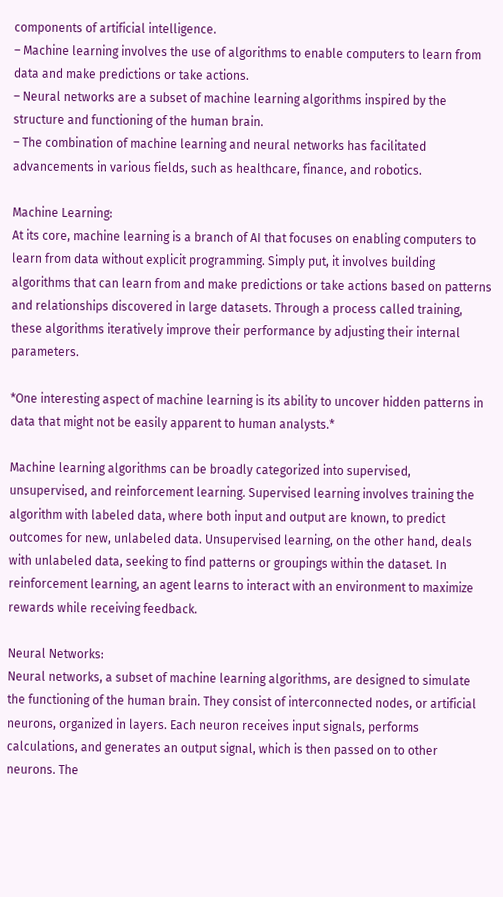components of artificial intelligence.
– Machine learning involves the use of algorithms to enable computers to learn from data and make predictions or take actions.
– Neural networks are a subset of machine learning algorithms inspired by the structure and functioning of the human brain.
– The combination of machine learning and neural networks has facilitated advancements in various fields, such as healthcare, finance, and robotics.

Machine Learning:
At its core, machine learning is a branch of AI that focuses on enabling computers to learn from data without explicit programming. Simply put, it involves building algorithms that can learn from and make predictions or take actions based on patterns and relationships discovered in large datasets. Through a process called training, these algorithms iteratively improve their performance by adjusting their internal parameters.

*One interesting aspect of machine learning is its ability to uncover hidden patterns in data that might not be easily apparent to human analysts.*

Machine learning algorithms can be broadly categorized into supervised, unsupervised, and reinforcement learning. Supervised learning involves training the algorithm with labeled data, where both input and output are known, to predict outcomes for new, unlabeled data. Unsupervised learning, on the other hand, deals with unlabeled data, seeking to find patterns or groupings within the dataset. In reinforcement learning, an agent learns to interact with an environment to maximize rewards while receiving feedback.

Neural Networks:
Neural networks, a subset of machine learning algorithms, are designed to simulate the functioning of the human brain. They consist of interconnected nodes, or artificial neurons, organized in layers. Each neuron receives input signals, performs calculations, and generates an output signal, which is then passed on to other neurons. The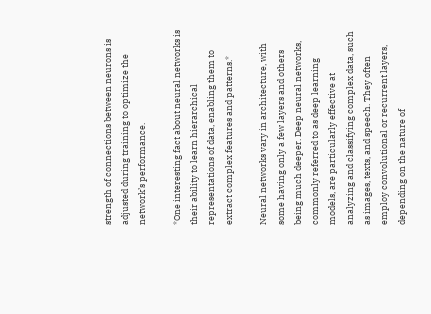strength of connections between neurons is adjusted during training to optimize the network’s performance.

*One interesting fact about neural networks is their ability to learn hierarchical representations of data, enabling them to extract complex features and patterns.*

Neural networks vary in architecture, with some having only a few layers and others being much deeper. Deep neural networks, commonly referred to as deep learning models, are particularly effective at analyzing and classifying complex data, such as images, texts, and speech. They often employ convolutional or recurrent layers, depending on the nature of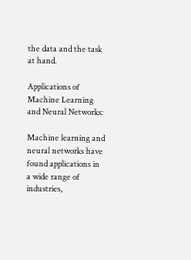the data and the task at hand.

Applications of Machine Learning and Neural Networks:

Machine learning and neural networks have found applications in a wide range of industries,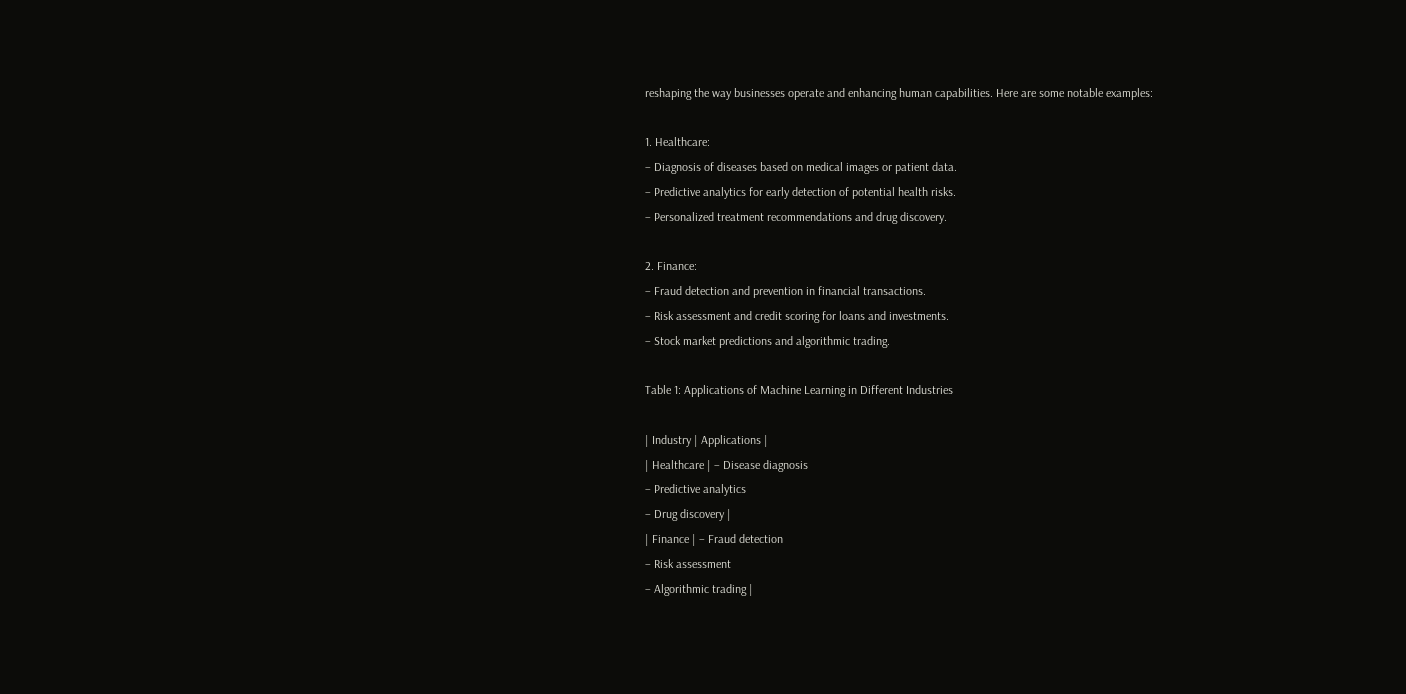reshaping the way businesses operate and enhancing human capabilities. Here are some notable examples:

1. Healthcare:
– Diagnosis of diseases based on medical images or patient data.
– Predictive analytics for early detection of potential health risks.
– Personalized treatment recommendations and drug discovery.

2. Finance:
– Fraud detection and prevention in financial transactions.
– Risk assessment and credit scoring for loans and investments.
– Stock market predictions and algorithmic trading.

Table 1: Applications of Machine Learning in Different Industries

| Industry | Applications |
| Healthcare | – Disease diagnosis
– Predictive analytics
– Drug discovery |
| Finance | – Fraud detection
– Risk assessment
– Algorithmic trading |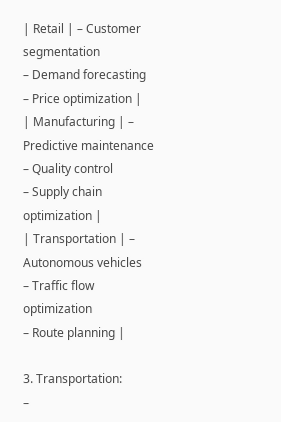| Retail | – Customer segmentation
– Demand forecasting
– Price optimization |
| Manufacturing | – Predictive maintenance
– Quality control
– Supply chain optimization |
| Transportation | – Autonomous vehicles
– Traffic flow optimization
– Route planning |

3. Transportation:
–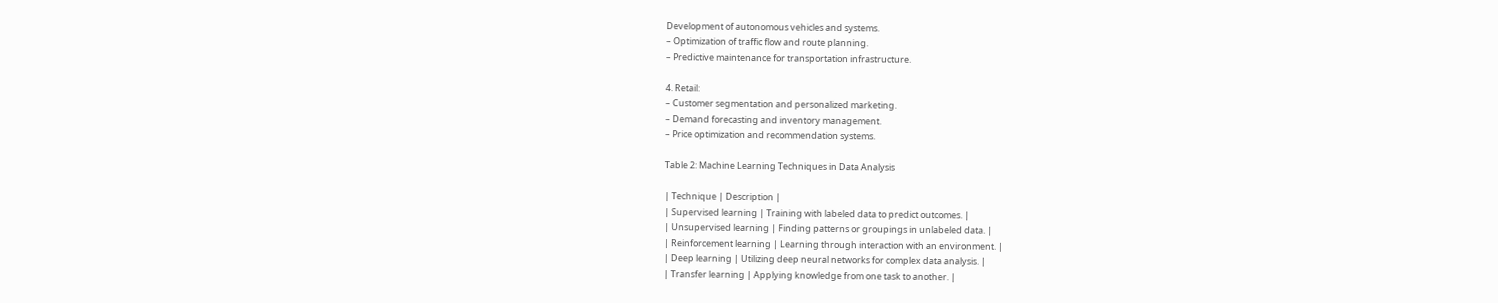Development of autonomous vehicles and systems.
– Optimization of traffic flow and route planning.
– Predictive maintenance for transportation infrastructure.

4. Retail:
– Customer segmentation and personalized marketing.
– Demand forecasting and inventory management.
– Price optimization and recommendation systems.

Table 2: Machine Learning Techniques in Data Analysis

| Technique | Description |
| Supervised learning | Training with labeled data to predict outcomes. |
| Unsupervised learning | Finding patterns or groupings in unlabeled data. |
| Reinforcement learning | Learning through interaction with an environment. |
| Deep learning | Utilizing deep neural networks for complex data analysis. |
| Transfer learning | Applying knowledge from one task to another. |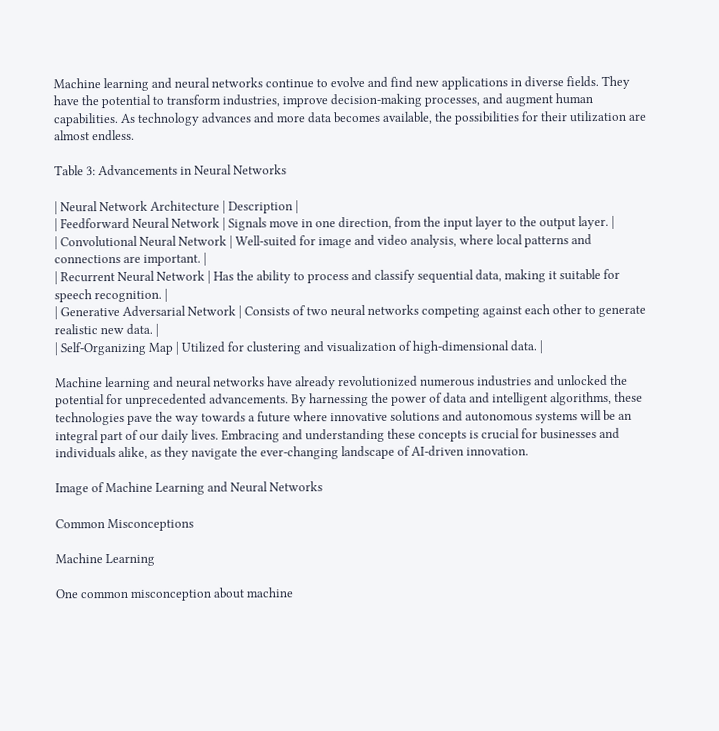Machine learning and neural networks continue to evolve and find new applications in diverse fields. They have the potential to transform industries, improve decision-making processes, and augment human capabilities. As technology advances and more data becomes available, the possibilities for their utilization are almost endless.

Table 3: Advancements in Neural Networks

| Neural Network Architecture | Description |
| Feedforward Neural Network | Signals move in one direction, from the input layer to the output layer. |
| Convolutional Neural Network | Well-suited for image and video analysis, where local patterns and connections are important. |
| Recurrent Neural Network | Has the ability to process and classify sequential data, making it suitable for speech recognition. |
| Generative Adversarial Network | Consists of two neural networks competing against each other to generate realistic new data. |
| Self-Organizing Map | Utilized for clustering and visualization of high-dimensional data. |

Machine learning and neural networks have already revolutionized numerous industries and unlocked the potential for unprecedented advancements. By harnessing the power of data and intelligent algorithms, these technologies pave the way towards a future where innovative solutions and autonomous systems will be an integral part of our daily lives. Embracing and understanding these concepts is crucial for businesses and individuals alike, as they navigate the ever-changing landscape of AI-driven innovation.

Image of Machine Learning and Neural Networks

Common Misconceptions

Machine Learning

One common misconception about machine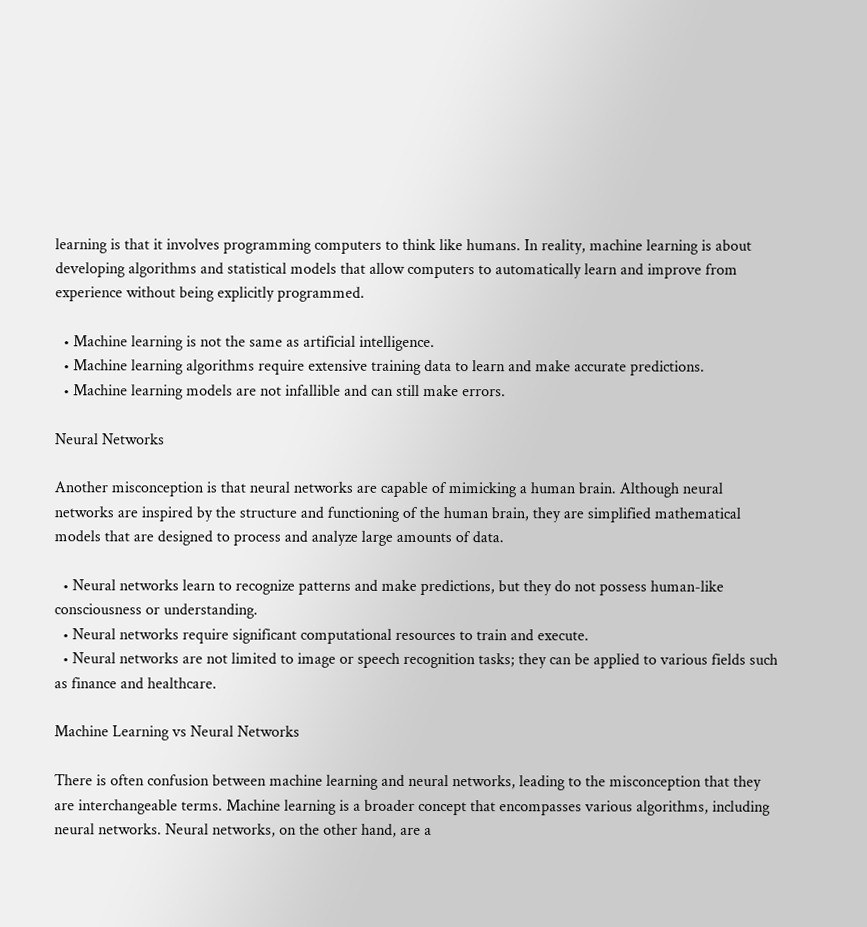learning is that it involves programming computers to think like humans. In reality, machine learning is about developing algorithms and statistical models that allow computers to automatically learn and improve from experience without being explicitly programmed.

  • Machine learning is not the same as artificial intelligence.
  • Machine learning algorithms require extensive training data to learn and make accurate predictions.
  • Machine learning models are not infallible and can still make errors.

Neural Networks

Another misconception is that neural networks are capable of mimicking a human brain. Although neural networks are inspired by the structure and functioning of the human brain, they are simplified mathematical models that are designed to process and analyze large amounts of data.

  • Neural networks learn to recognize patterns and make predictions, but they do not possess human-like consciousness or understanding.
  • Neural networks require significant computational resources to train and execute.
  • Neural networks are not limited to image or speech recognition tasks; they can be applied to various fields such as finance and healthcare.

Machine Learning vs Neural Networks

There is often confusion between machine learning and neural networks, leading to the misconception that they are interchangeable terms. Machine learning is a broader concept that encompasses various algorithms, including neural networks. Neural networks, on the other hand, are a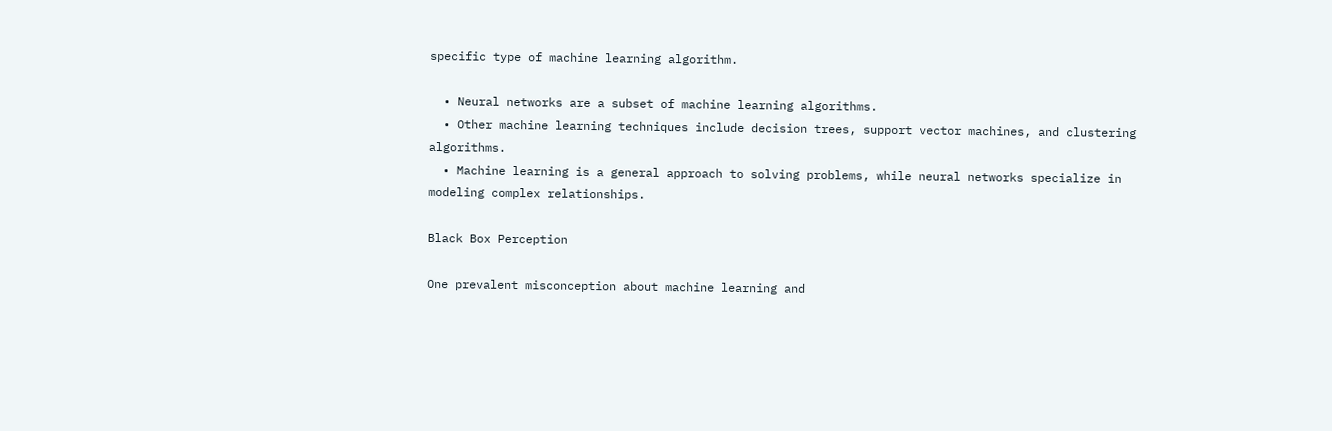specific type of machine learning algorithm.

  • Neural networks are a subset of machine learning algorithms.
  • Other machine learning techniques include decision trees, support vector machines, and clustering algorithms.
  • Machine learning is a general approach to solving problems, while neural networks specialize in modeling complex relationships.

Black Box Perception

One prevalent misconception about machine learning and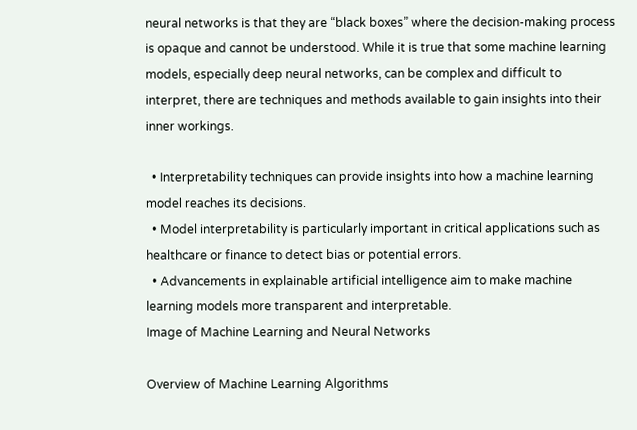neural networks is that they are “black boxes” where the decision-making process is opaque and cannot be understood. While it is true that some machine learning models, especially deep neural networks, can be complex and difficult to interpret, there are techniques and methods available to gain insights into their inner workings.

  • Interpretability techniques can provide insights into how a machine learning model reaches its decisions.
  • Model interpretability is particularly important in critical applications such as healthcare or finance to detect bias or potential errors.
  • Advancements in explainable artificial intelligence aim to make machine learning models more transparent and interpretable.
Image of Machine Learning and Neural Networks

Overview of Machine Learning Algorithms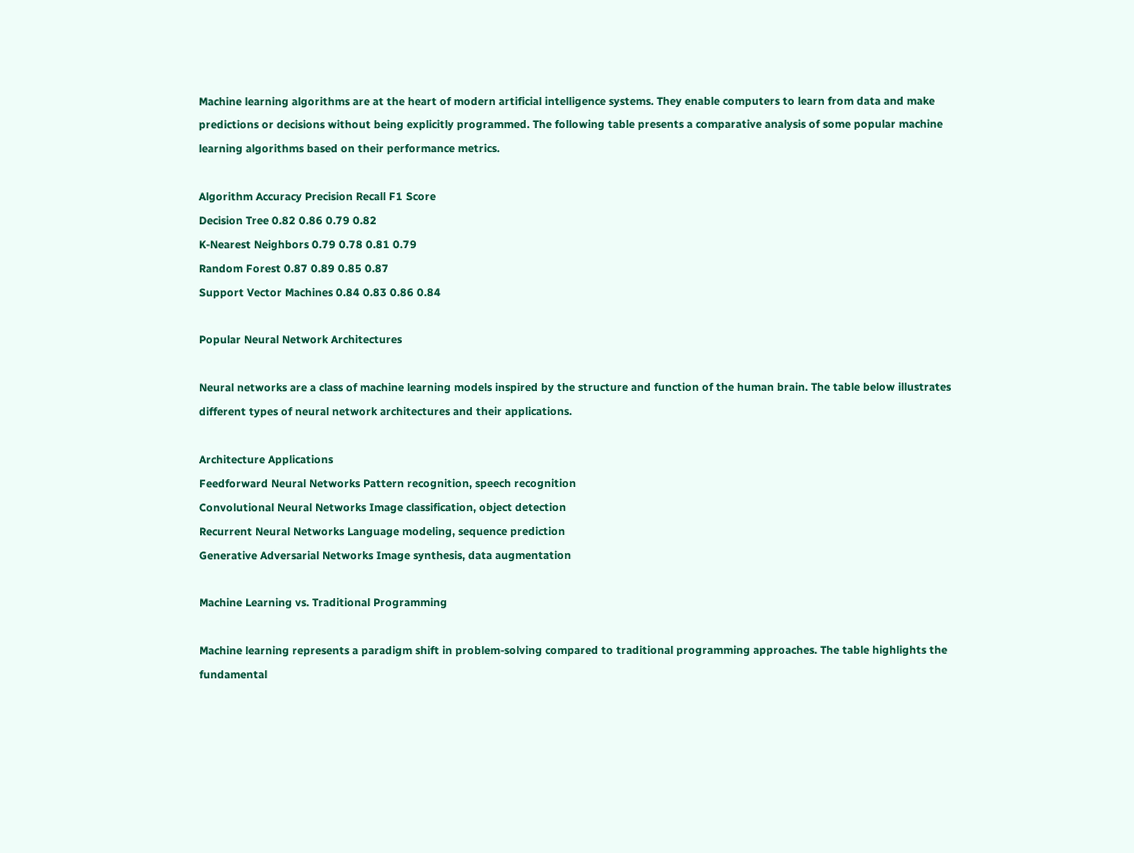Machine learning algorithms are at the heart of modern artificial intelligence systems. They enable computers to learn from data and make predictions or decisions without being explicitly programmed. The following table presents a comparative analysis of some popular machine learning algorithms based on their performance metrics.

Algorithm Accuracy Precision Recall F1 Score
Decision Tree 0.82 0.86 0.79 0.82
K-Nearest Neighbors 0.79 0.78 0.81 0.79
Random Forest 0.87 0.89 0.85 0.87
Support Vector Machines 0.84 0.83 0.86 0.84

Popular Neural Network Architectures

Neural networks are a class of machine learning models inspired by the structure and function of the human brain. The table below illustrates different types of neural network architectures and their applications.

Architecture Applications
Feedforward Neural Networks Pattern recognition, speech recognition
Convolutional Neural Networks Image classification, object detection
Recurrent Neural Networks Language modeling, sequence prediction
Generative Adversarial Networks Image synthesis, data augmentation

Machine Learning vs. Traditional Programming

Machine learning represents a paradigm shift in problem-solving compared to traditional programming approaches. The table highlights the fundamental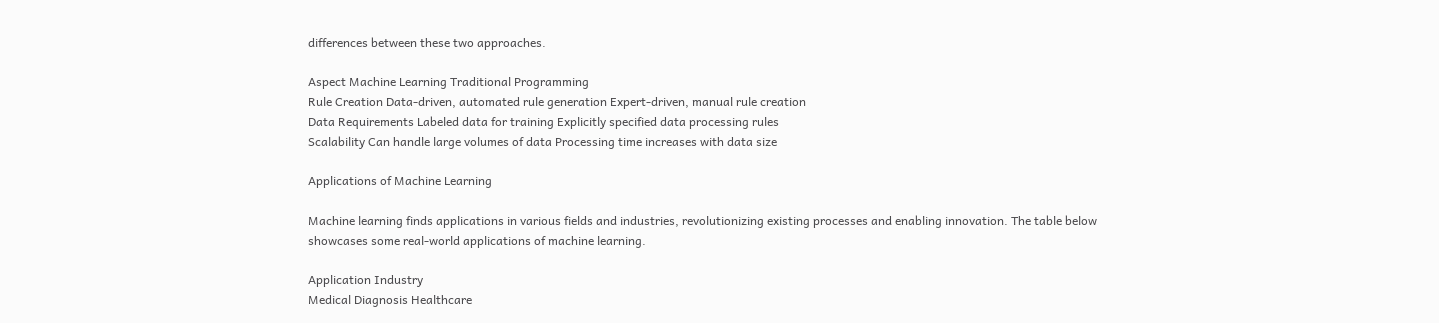differences between these two approaches.

Aspect Machine Learning Traditional Programming
Rule Creation Data-driven, automated rule generation Expert-driven, manual rule creation
Data Requirements Labeled data for training Explicitly specified data processing rules
Scalability Can handle large volumes of data Processing time increases with data size

Applications of Machine Learning

Machine learning finds applications in various fields and industries, revolutionizing existing processes and enabling innovation. The table below showcases some real-world applications of machine learning.

Application Industry
Medical Diagnosis Healthcare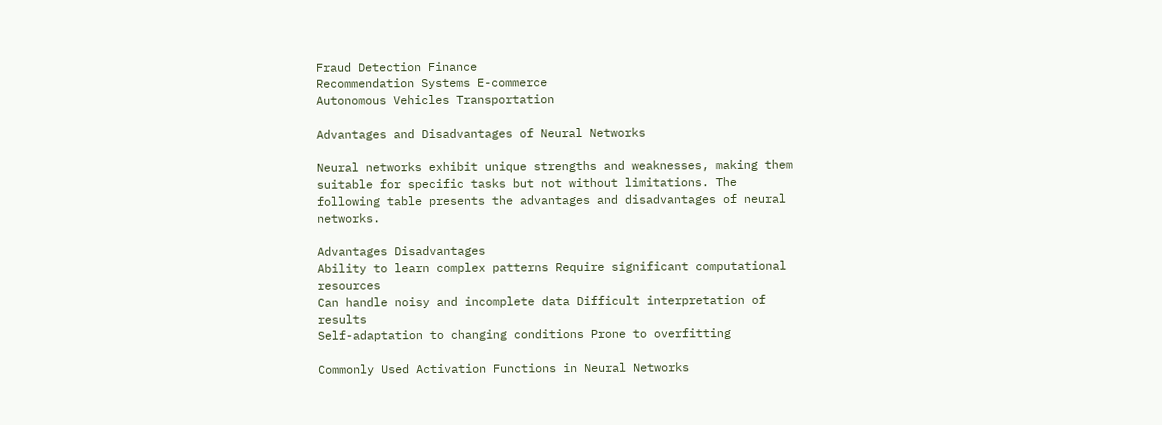Fraud Detection Finance
Recommendation Systems E-commerce
Autonomous Vehicles Transportation

Advantages and Disadvantages of Neural Networks

Neural networks exhibit unique strengths and weaknesses, making them suitable for specific tasks but not without limitations. The following table presents the advantages and disadvantages of neural networks.

Advantages Disadvantages
Ability to learn complex patterns Require significant computational resources
Can handle noisy and incomplete data Difficult interpretation of results
Self-adaptation to changing conditions Prone to overfitting

Commonly Used Activation Functions in Neural Networks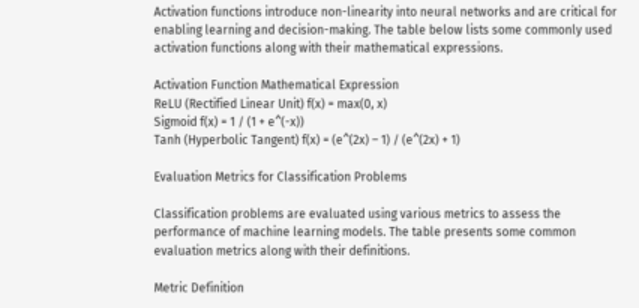Activation functions introduce non-linearity into neural networks and are critical for enabling learning and decision-making. The table below lists some commonly used activation functions along with their mathematical expressions.

Activation Function Mathematical Expression
ReLU (Rectified Linear Unit) f(x) = max(0, x)
Sigmoid f(x) = 1 / (1 + e^(-x))
Tanh (Hyperbolic Tangent) f(x) = (e^(2x) – 1) / (e^(2x) + 1)

Evaluation Metrics for Classification Problems

Classification problems are evaluated using various metrics to assess the performance of machine learning models. The table presents some common evaluation metrics along with their definitions.

Metric Definition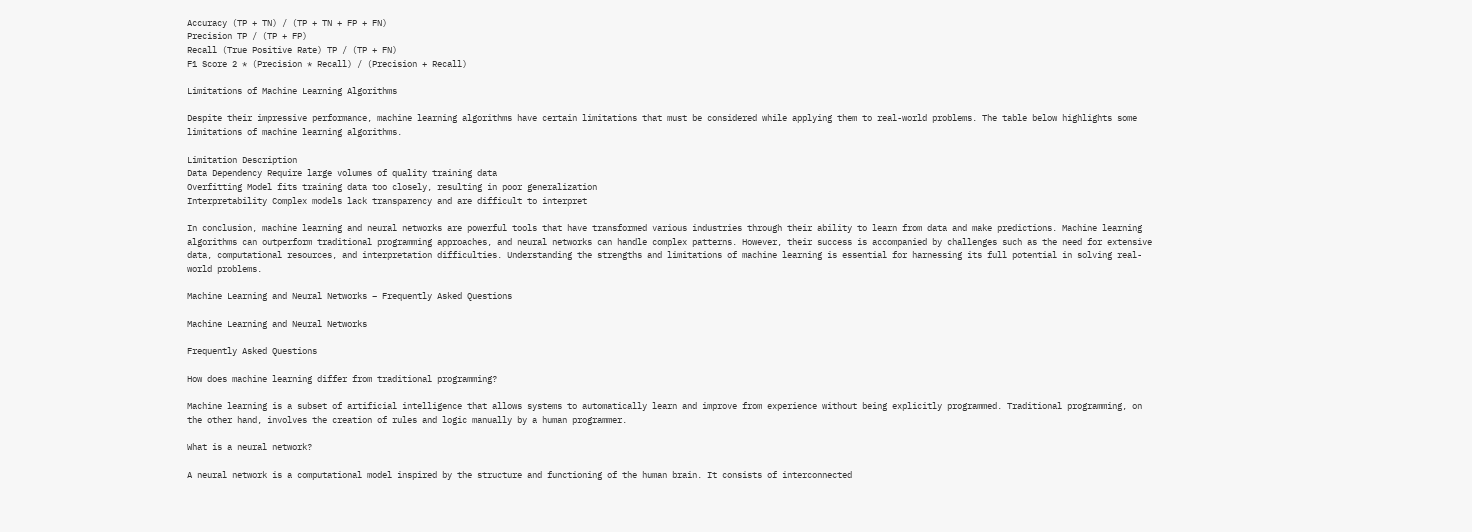Accuracy (TP + TN) / (TP + TN + FP + FN)
Precision TP / (TP + FP)
Recall (True Positive Rate) TP / (TP + FN)
F1 Score 2 * (Precision * Recall) / (Precision + Recall)

Limitations of Machine Learning Algorithms

Despite their impressive performance, machine learning algorithms have certain limitations that must be considered while applying them to real-world problems. The table below highlights some limitations of machine learning algorithms.

Limitation Description
Data Dependency Require large volumes of quality training data
Overfitting Model fits training data too closely, resulting in poor generalization
Interpretability Complex models lack transparency and are difficult to interpret

In conclusion, machine learning and neural networks are powerful tools that have transformed various industries through their ability to learn from data and make predictions. Machine learning algorithms can outperform traditional programming approaches, and neural networks can handle complex patterns. However, their success is accompanied by challenges such as the need for extensive data, computational resources, and interpretation difficulties. Understanding the strengths and limitations of machine learning is essential for harnessing its full potential in solving real-world problems.

Machine Learning and Neural Networks – Frequently Asked Questions

Machine Learning and Neural Networks

Frequently Asked Questions

How does machine learning differ from traditional programming?

Machine learning is a subset of artificial intelligence that allows systems to automatically learn and improve from experience without being explicitly programmed. Traditional programming, on the other hand, involves the creation of rules and logic manually by a human programmer.

What is a neural network?

A neural network is a computational model inspired by the structure and functioning of the human brain. It consists of interconnected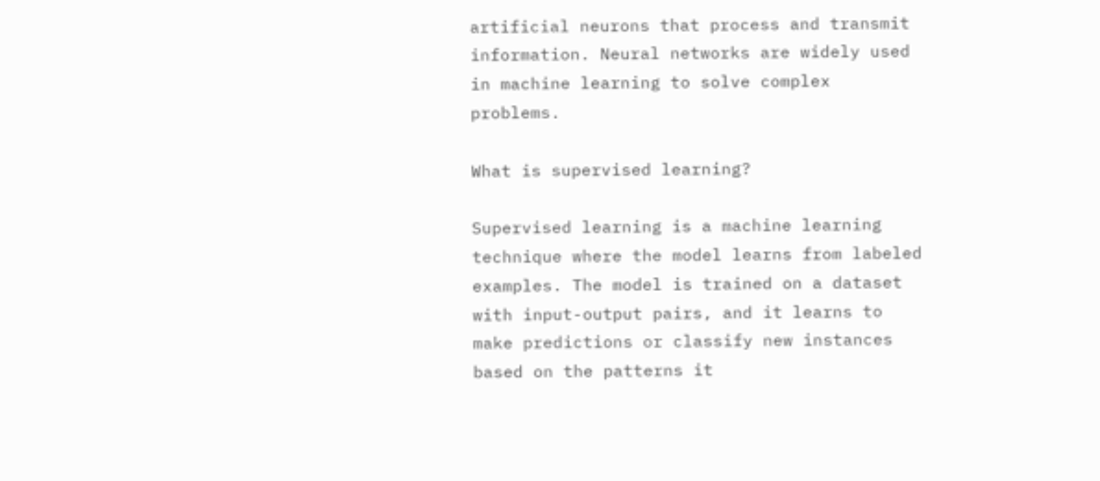artificial neurons that process and transmit information. Neural networks are widely used in machine learning to solve complex problems.

What is supervised learning?

Supervised learning is a machine learning technique where the model learns from labeled examples. The model is trained on a dataset with input-output pairs, and it learns to make predictions or classify new instances based on the patterns it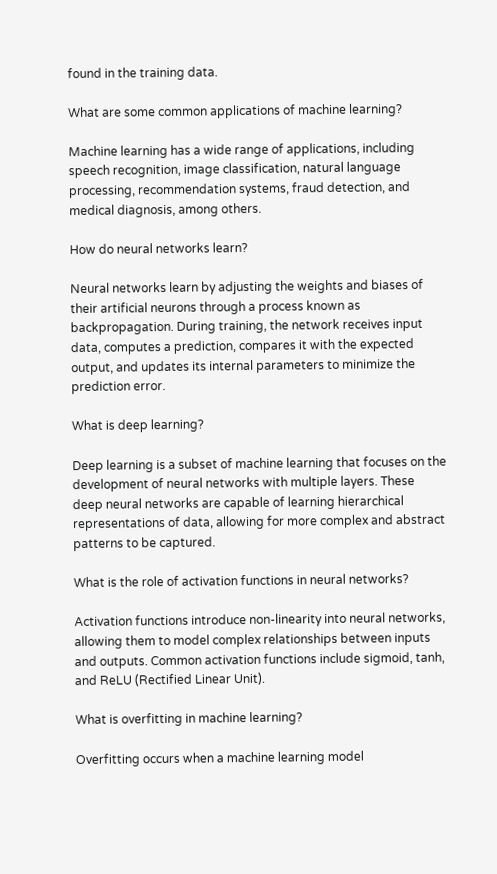found in the training data.

What are some common applications of machine learning?

Machine learning has a wide range of applications, including speech recognition, image classification, natural language processing, recommendation systems, fraud detection, and medical diagnosis, among others.

How do neural networks learn?

Neural networks learn by adjusting the weights and biases of their artificial neurons through a process known as backpropagation. During training, the network receives input data, computes a prediction, compares it with the expected output, and updates its internal parameters to minimize the prediction error.

What is deep learning?

Deep learning is a subset of machine learning that focuses on the development of neural networks with multiple layers. These deep neural networks are capable of learning hierarchical representations of data, allowing for more complex and abstract patterns to be captured.

What is the role of activation functions in neural networks?

Activation functions introduce non-linearity into neural networks, allowing them to model complex relationships between inputs and outputs. Common activation functions include sigmoid, tanh, and ReLU (Rectified Linear Unit).

What is overfitting in machine learning?

Overfitting occurs when a machine learning model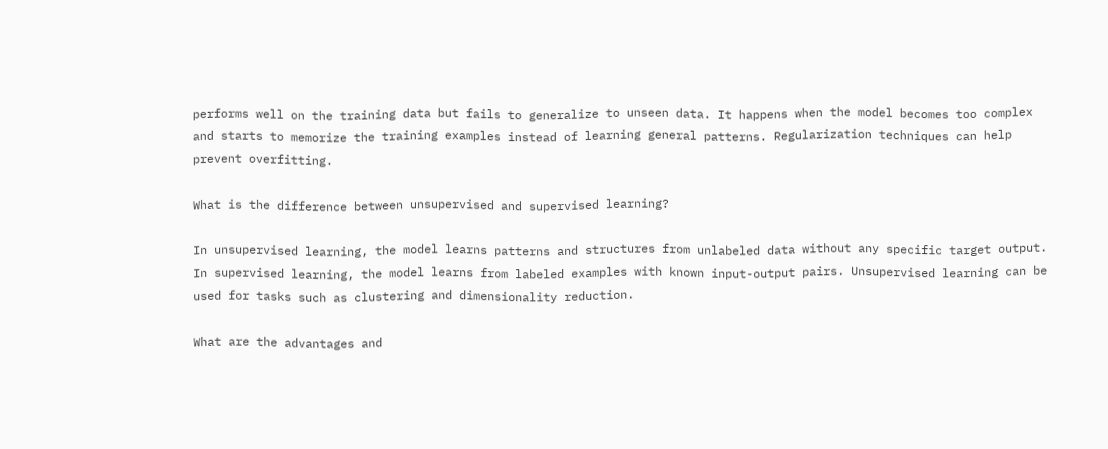performs well on the training data but fails to generalize to unseen data. It happens when the model becomes too complex and starts to memorize the training examples instead of learning general patterns. Regularization techniques can help prevent overfitting.

What is the difference between unsupervised and supervised learning?

In unsupervised learning, the model learns patterns and structures from unlabeled data without any specific target output. In supervised learning, the model learns from labeled examples with known input-output pairs. Unsupervised learning can be used for tasks such as clustering and dimensionality reduction.

What are the advantages and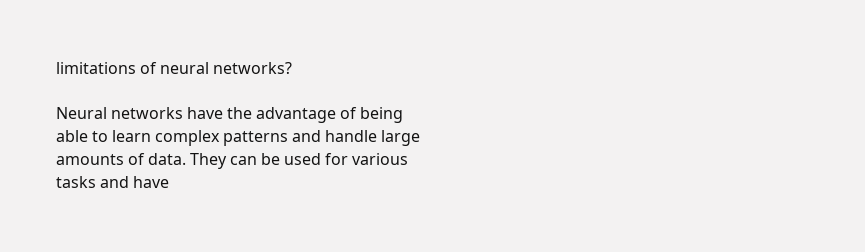limitations of neural networks?

Neural networks have the advantage of being able to learn complex patterns and handle large amounts of data. They can be used for various tasks and have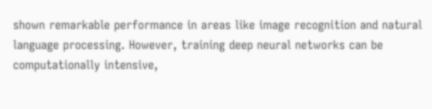shown remarkable performance in areas like image recognition and natural language processing. However, training deep neural networks can be computationally intensive,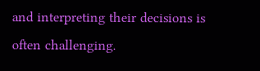and interpreting their decisions is often challenging.